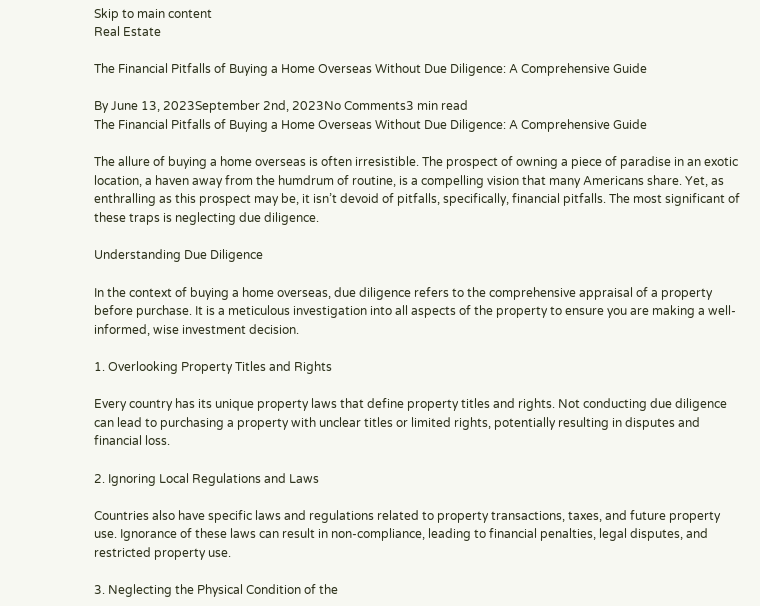Skip to main content
Real Estate

The Financial Pitfalls of Buying a Home Overseas Without Due Diligence: A Comprehensive Guide

By June 13, 2023September 2nd, 2023No Comments3 min read
The Financial Pitfalls of Buying a Home Overseas Without Due Diligence: A Comprehensive Guide

The allure of buying a home overseas is often irresistible. The prospect of owning a piece of paradise in an exotic location, a haven away from the humdrum of routine, is a compelling vision that many Americans share. Yet, as enthralling as this prospect may be, it isn’t devoid of pitfalls, specifically, financial pitfalls. The most significant of these traps is neglecting due diligence.

Understanding Due Diligence

In the context of buying a home overseas, due diligence refers to the comprehensive appraisal of a property before purchase. It is a meticulous investigation into all aspects of the property to ensure you are making a well-informed, wise investment decision.

1. Overlooking Property Titles and Rights

Every country has its unique property laws that define property titles and rights. Not conducting due diligence can lead to purchasing a property with unclear titles or limited rights, potentially resulting in disputes and financial loss.

2. Ignoring Local Regulations and Laws

Countries also have specific laws and regulations related to property transactions, taxes, and future property use. Ignorance of these laws can result in non-compliance, leading to financial penalties, legal disputes, and restricted property use.

3. Neglecting the Physical Condition of the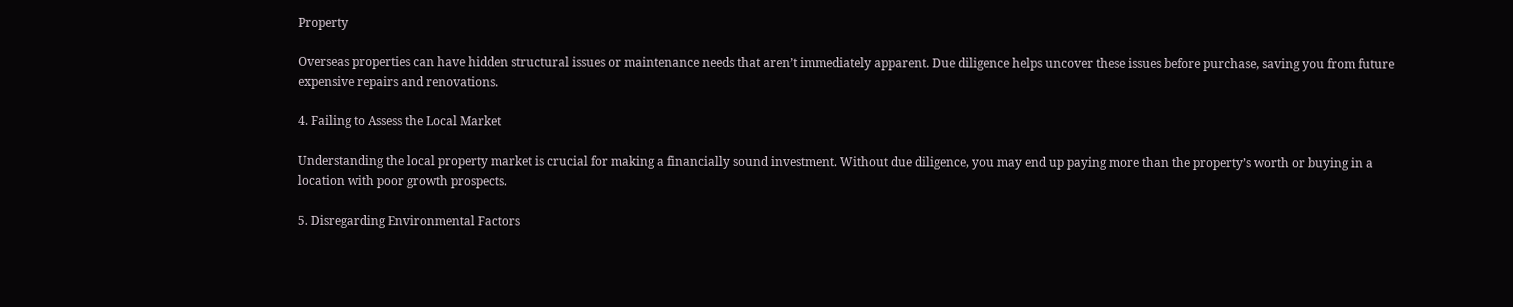Property

Overseas properties can have hidden structural issues or maintenance needs that aren’t immediately apparent. Due diligence helps uncover these issues before purchase, saving you from future expensive repairs and renovations.

4. Failing to Assess the Local Market

Understanding the local property market is crucial for making a financially sound investment. Without due diligence, you may end up paying more than the property’s worth or buying in a location with poor growth prospects.

5. Disregarding Environmental Factors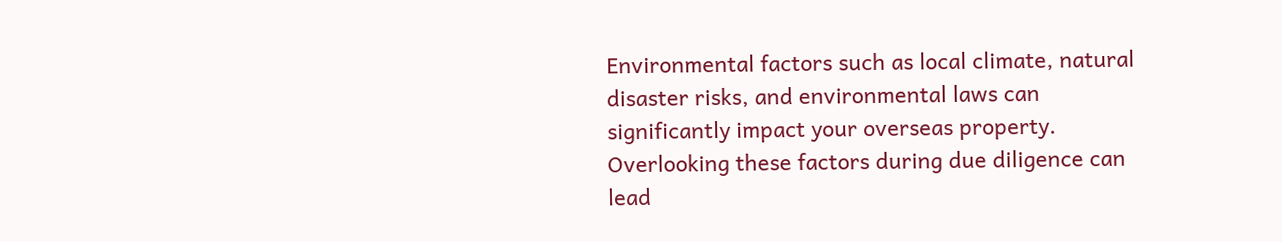Environmental factors such as local climate, natural disaster risks, and environmental laws can significantly impact your overseas property. Overlooking these factors during due diligence can lead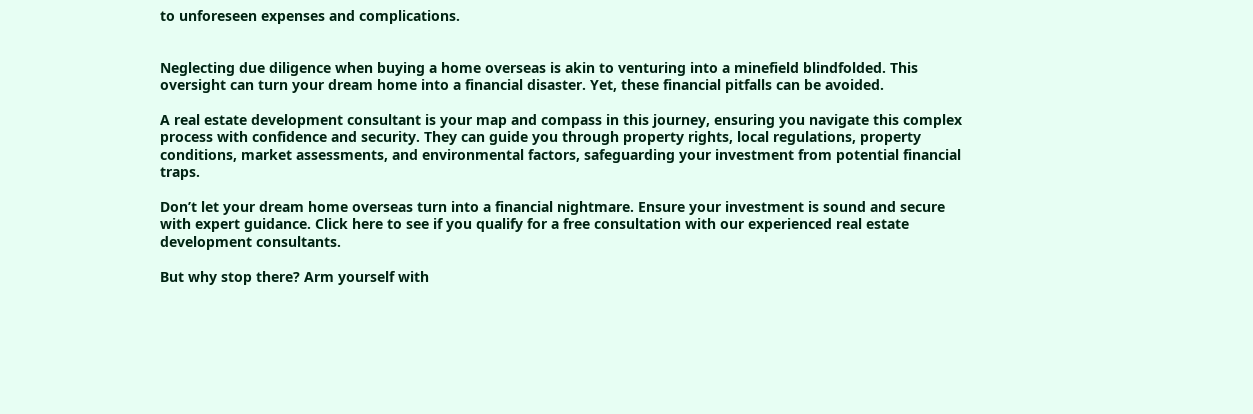to unforeseen expenses and complications.


Neglecting due diligence when buying a home overseas is akin to venturing into a minefield blindfolded. This oversight can turn your dream home into a financial disaster. Yet, these financial pitfalls can be avoided.

A real estate development consultant is your map and compass in this journey, ensuring you navigate this complex process with confidence and security. They can guide you through property rights, local regulations, property conditions, market assessments, and environmental factors, safeguarding your investment from potential financial traps.

Don’t let your dream home overseas turn into a financial nightmare. Ensure your investment is sound and secure with expert guidance. Click here to see if you qualify for a free consultation with our experienced real estate development consultants.

But why stop there? Arm yourself with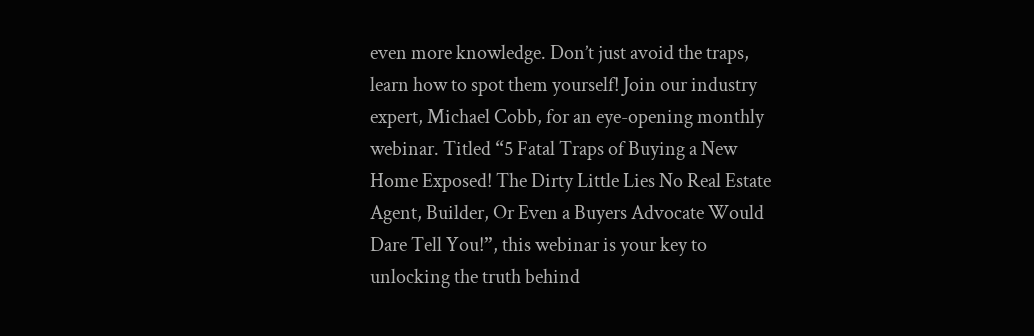even more knowledge. Don’t just avoid the traps, learn how to spot them yourself! Join our industry expert, Michael Cobb, for an eye-opening monthly webinar. Titled “5 Fatal Traps of Buying a New Home Exposed! The Dirty Little Lies No Real Estate Agent, Builder, Or Even a Buyers Advocate Would Dare Tell You!”, this webinar is your key to unlocking the truth behind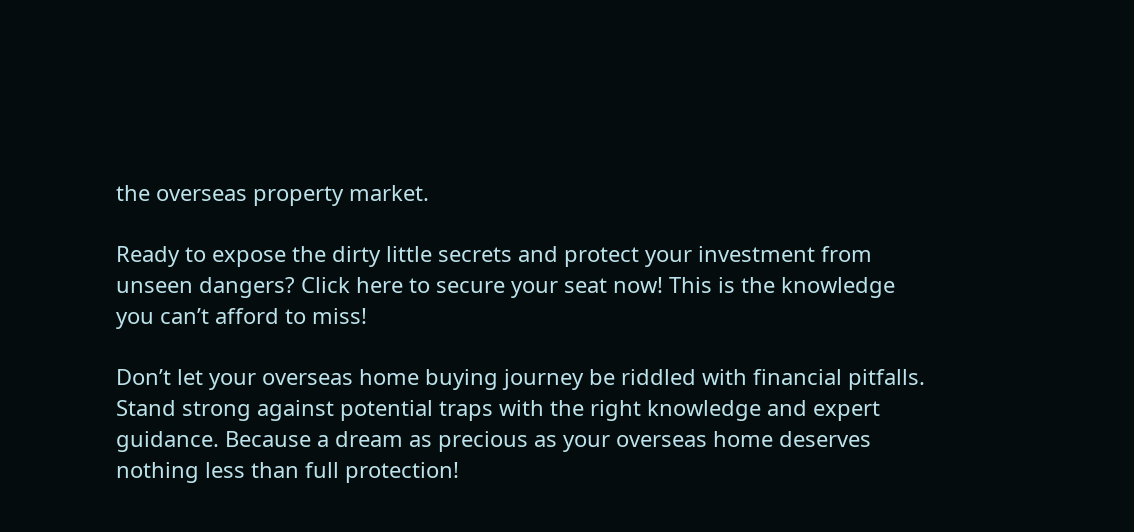the overseas property market.

Ready to expose the dirty little secrets and protect your investment from unseen dangers? Click here to secure your seat now! This is the knowledge you can’t afford to miss!

Don’t let your overseas home buying journey be riddled with financial pitfalls. Stand strong against potential traps with the right knowledge and expert guidance. Because a dream as precious as your overseas home deserves nothing less than full protection!